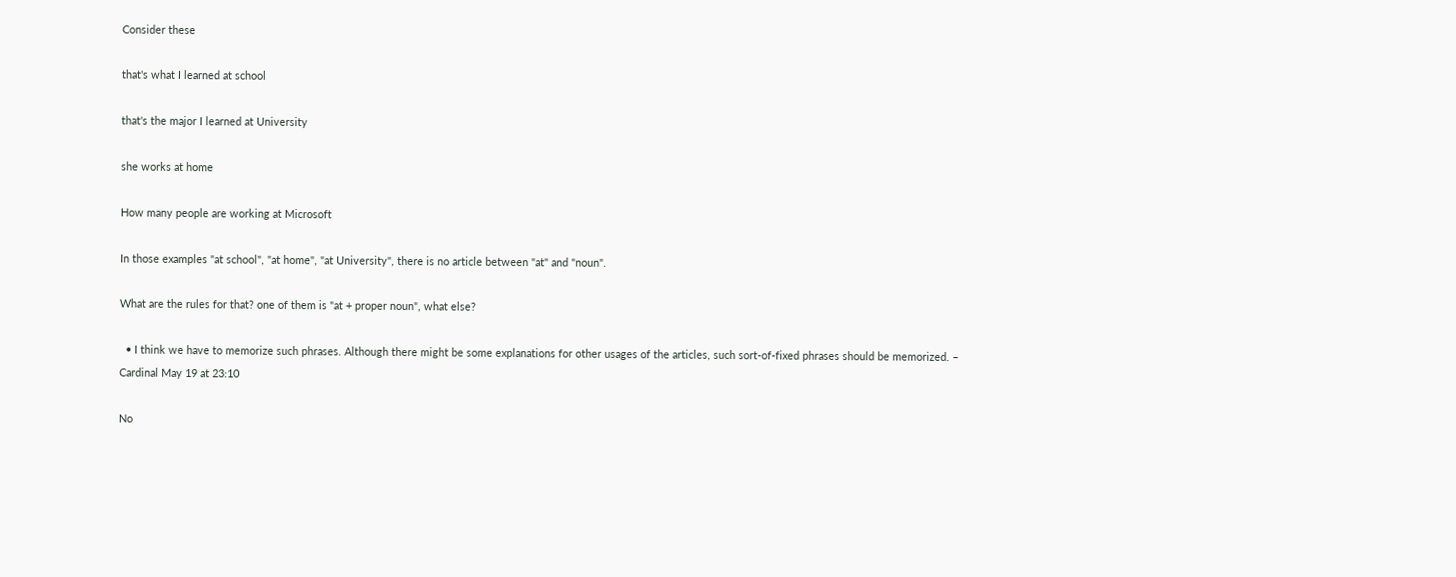Consider these

that's what I learned at school

that's the major I learned at University

she works at home

How many people are working at Microsoft

In those examples "at school", "at home", "at University", there is no article between "at" and "noun".

What are the rules for that? one of them is "at + proper noun", what else?

  • I think we have to memorize such phrases. Although there might be some explanations for other usages of the articles, such sort-of-fixed phrases should be memorized. – Cardinal May 19 at 23:10

No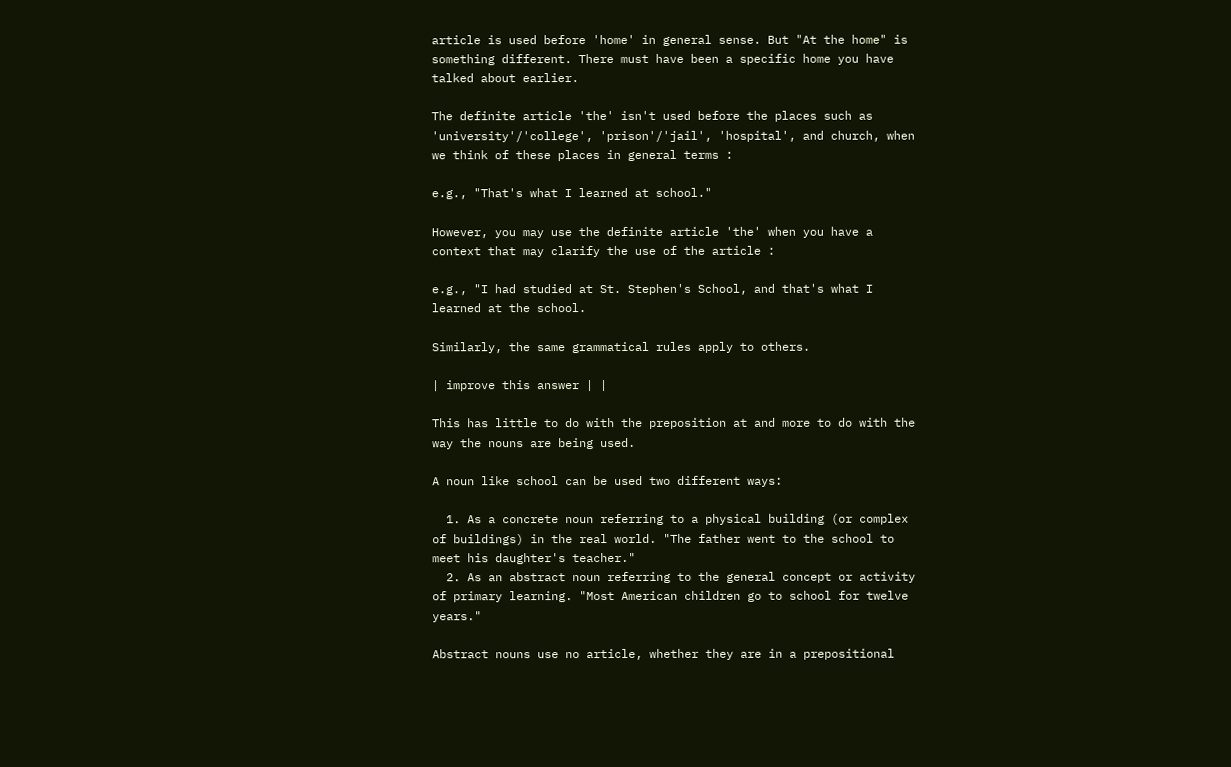article is used before 'home' in general sense. But "At the home" is something different. There must have been a specific home you have talked about earlier.

The definite article 'the' isn't used before the places such as 'university'/'college', 'prison'/'jail', 'hospital', and church, when we think of these places in general terms :

e.g., "That's what I learned at school."

However, you may use the definite article 'the' when you have a context that may clarify the use of the article :

e.g., "I had studied at St. Stephen's School, and that's what I learned at the school.

Similarly, the same grammatical rules apply to others.

| improve this answer | |

This has little to do with the preposition at and more to do with the way the nouns are being used.

A noun like school can be used two different ways:

  1. As a concrete noun referring to a physical building (or complex of buildings) in the real world. "The father went to the school to meet his daughter's teacher."
  2. As an abstract noun referring to the general concept or activity of primary learning. "Most American children go to school for twelve years."

Abstract nouns use no article, whether they are in a prepositional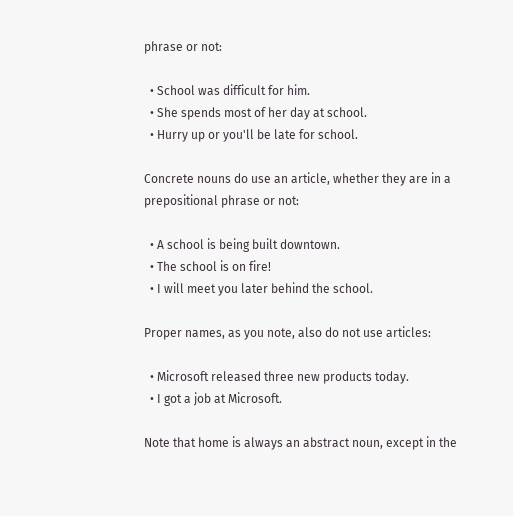phrase or not:

  • School was difficult for him.
  • She spends most of her day at school.
  • Hurry up or you'll be late for school.

Concrete nouns do use an article, whether they are in a prepositional phrase or not:

  • A school is being built downtown.
  • The school is on fire!
  • I will meet you later behind the school.

Proper names, as you note, also do not use articles:

  • Microsoft released three new products today.
  • I got a job at Microsoft.

Note that home is always an abstract noun, except in the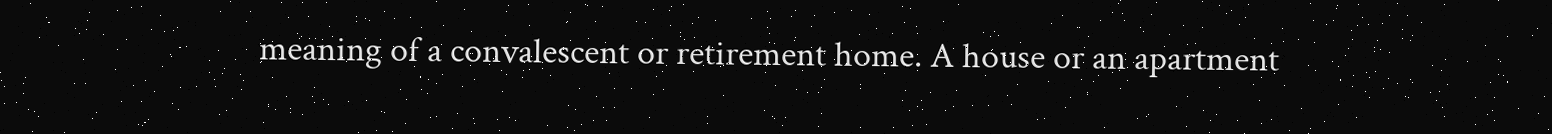meaning of a convalescent or retirement home. A house or an apartment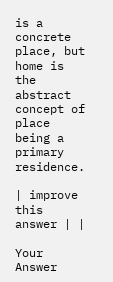is a concrete place, but home is the abstract concept of place being a primary residence.

| improve this answer | |

Your Answer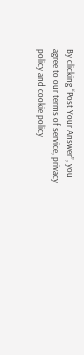By clicking “Post Your Answer”, you agree to our terms of service, privacy policy and cookie policy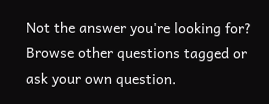Not the answer you're looking for? Browse other questions tagged or ask your own question.